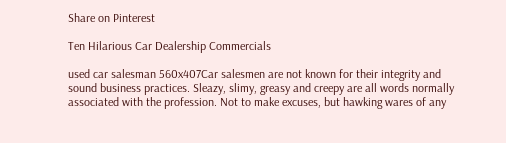Share on Pinterest

Ten Hilarious Car Dealership Commercials

used car salesman 560x407Car salesmen are not known for their integrity and sound business practices. Sleazy, slimy, greasy and creepy are all words normally associated with the profession. Not to make excuses, but hawking wares of any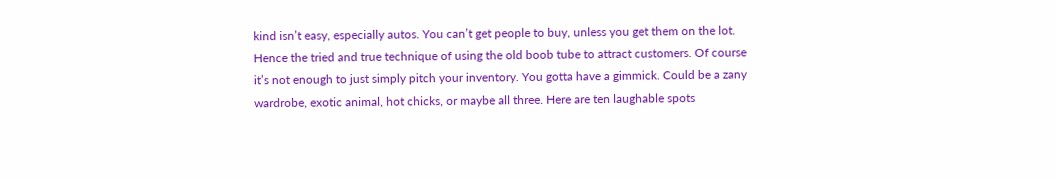kind isn’t easy, especially autos. You can’t get people to buy, unless you get them on the lot. Hence the tried and true technique of using the old boob tube to attract customers. Of course it’s not enough to just simply pitch your inventory. You gotta have a gimmick. Could be a zany wardrobe, exotic animal, hot chicks, or maybe all three. Here are ten laughable spots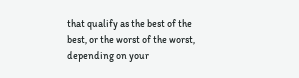that qualify as the best of the best, or the worst of the worst, depending on your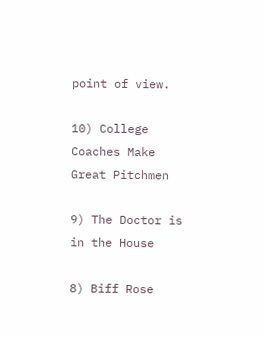point of view.

10) College Coaches Make Great Pitchmen

9) The Doctor is in the House

8) Biff Rose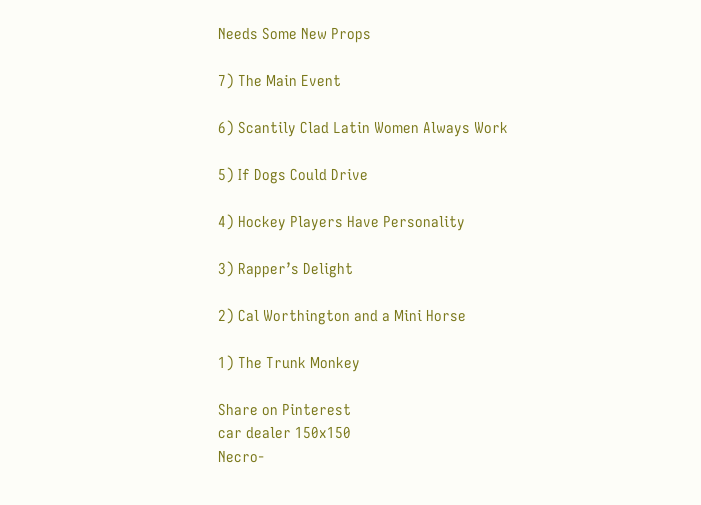Needs Some New Props

7) The Main Event

6) Scantily Clad Latin Women Always Work

5) If Dogs Could Drive

4) Hockey Players Have Personality

3) Rapper’s Delight

2) Cal Worthington and a Mini Horse

1) The Trunk Monkey

Share on Pinterest
car dealer 150x150
Necro-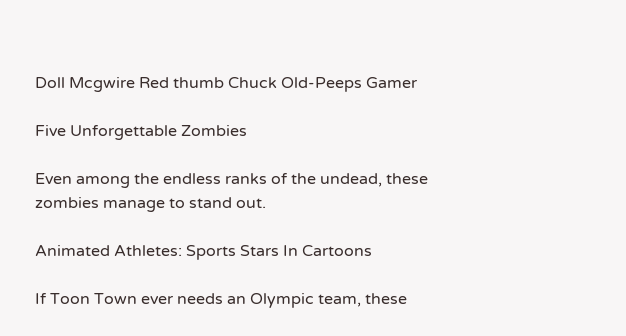Doll Mcgwire Red thumb Chuck Old-Peeps Gamer

Five Unforgettable Zombies

Even among the endless ranks of the undead, these zombies manage to stand out.

Animated Athletes: Sports Stars In Cartoons

If Toon Town ever needs an Olympic team, these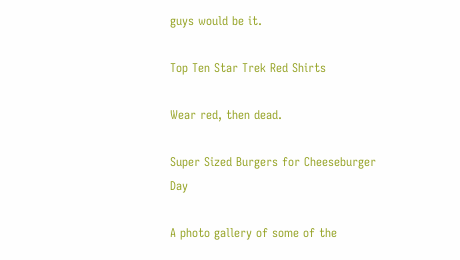guys would be it.

Top Ten Star Trek Red Shirts

Wear red, then dead.

Super Sized Burgers for Cheeseburger Day

A photo gallery of some of the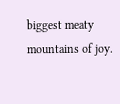biggest meaty mountains of joy.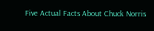Five Actual Facts About Chuck Norris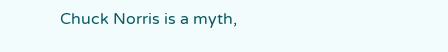Chuck Norris is a myth,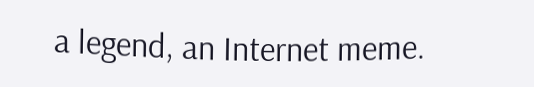a legend, an Internet meme.